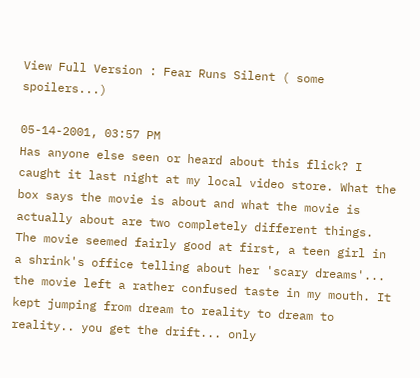View Full Version : Fear Runs Silent ( some spoilers...)

05-14-2001, 03:57 PM
Has anyone else seen or heard about this flick? I caught it last night at my local video store. What the box says the movie is about and what the movie is actually about are two completely different things. The movie seemed fairly good at first, a teen girl in a shrink's office telling about her 'scary dreams'... the movie left a rather confused taste in my mouth. It kept jumping from dream to reality to dream to reality.. you get the drift... only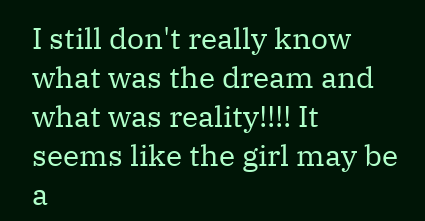I still don't really know what was the dream and what was reality!!!! It seems like the girl may be a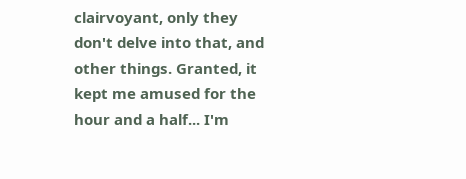clairvoyant, only they don't delve into that, and other things. Granted, it kept me amused for the hour and a half... I'm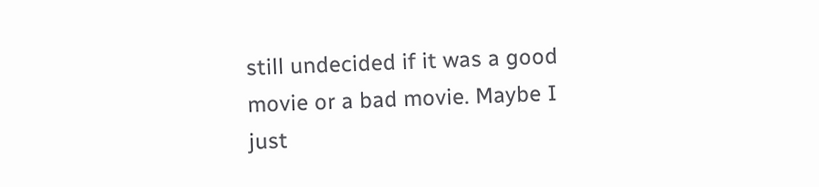still undecided if it was a good movie or a bad movie. Maybe I just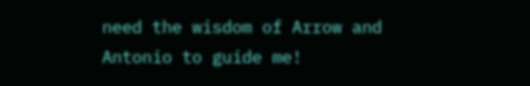need the wisdom of Arrow and Antonio to guide me!